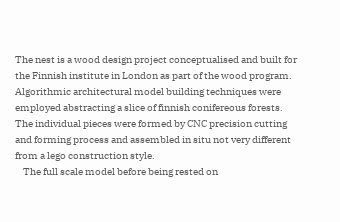The nest is a wood design project conceptualised and built for the Finnish institute in London as part of the wood program. Algorithmic architectural model building techniques were employed abstracting a slice of finnish conifereous forests. The individual pieces were formed by CNC precision cutting and forming process and assembled in situ not very different from a lego construction style.
    The full scale model before being rested on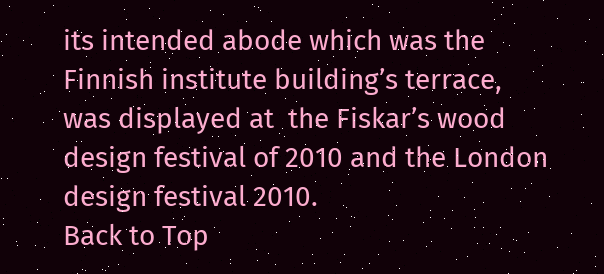its intended abode which was the Finnish institute building’s terrace, was displayed at  the Fiskar’s wood design festival of 2010 and the London design festival 2010.
Back to Top